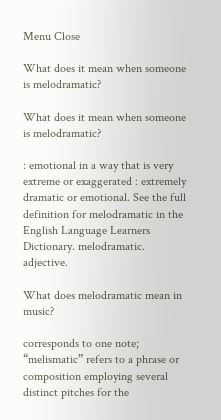Menu Close

What does it mean when someone is melodramatic?

What does it mean when someone is melodramatic?

: emotional in a way that is very extreme or exaggerated : extremely dramatic or emotional. See the full definition for melodramatic in the English Language Learners Dictionary. melodramatic. adjective.

What does melodramatic mean in music?

corresponds to one note; “melismatic” refers to a phrase or composition employing several distinct pitches for the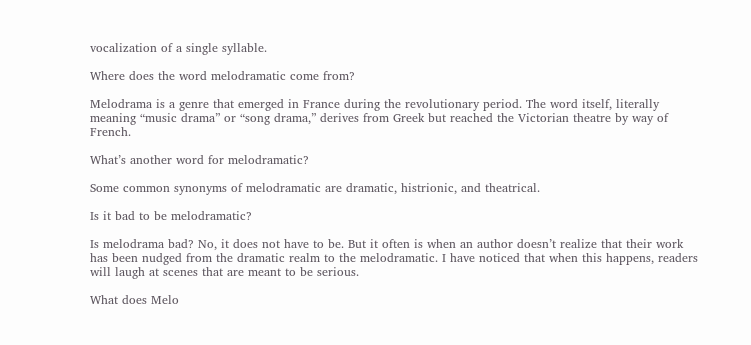vocalization of a single syllable.

Where does the word melodramatic come from?

Melodrama is a genre that emerged in France during the revolutionary period. The word itself, literally meaning “music drama” or “song drama,” derives from Greek but reached the Victorian theatre by way of French.

What’s another word for melodramatic?

Some common synonyms of melodramatic are dramatic, histrionic, and theatrical.

Is it bad to be melodramatic?

Is melodrama bad? No, it does not have to be. But it often is when an author doesn’t realize that their work has been nudged from the dramatic realm to the melodramatic. I have noticed that when this happens, readers will laugh at scenes that are meant to be serious.

What does Melo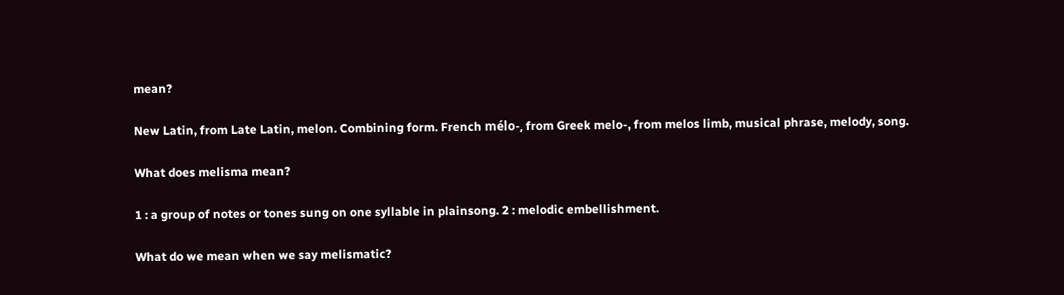mean?

New Latin, from Late Latin, melon. Combining form. French mélo-, from Greek melo-, from melos limb, musical phrase, melody, song.

What does melisma mean?

1 : a group of notes or tones sung on one syllable in plainsong. 2 : melodic embellishment.

What do we mean when we say melismatic?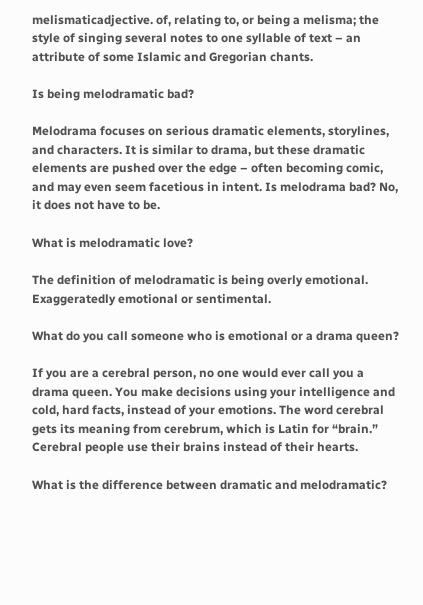melismaticadjective. of, relating to, or being a melisma; the style of singing several notes to one syllable of text – an attribute of some Islamic and Gregorian chants.

Is being melodramatic bad?

Melodrama focuses on serious dramatic elements, storylines, and characters. It is similar to drama, but these dramatic elements are pushed over the edge – often becoming comic, and may even seem facetious in intent. Is melodrama bad? No, it does not have to be.

What is melodramatic love?

The definition of melodramatic is being overly emotional. Exaggeratedly emotional or sentimental.

What do you call someone who is emotional or a drama queen?

If you are a cerebral person, no one would ever call you a drama queen. You make decisions using your intelligence and cold, hard facts, instead of your emotions. The word cerebral gets its meaning from cerebrum, which is Latin for “brain.” Cerebral people use their brains instead of their hearts.

What is the difference between dramatic and melodramatic?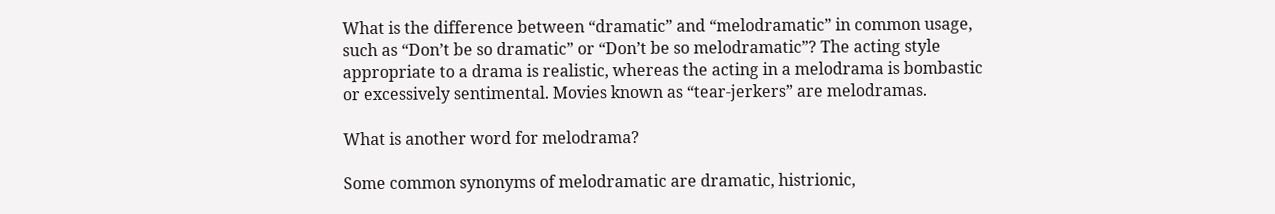What is the difference between “dramatic” and “melodramatic” in common usage, such as “Don’t be so dramatic” or “Don’t be so melodramatic”? The acting style appropriate to a drama is realistic, whereas the acting in a melodrama is bombastic or excessively sentimental. Movies known as “tear-jerkers” are melodramas.

What is another word for melodrama?

Some common synonyms of melodramatic are dramatic, histrionic,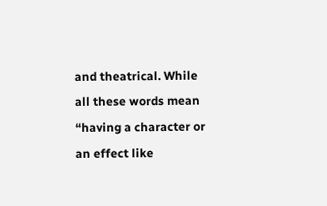and theatrical. While all these words mean “having a character or an effect like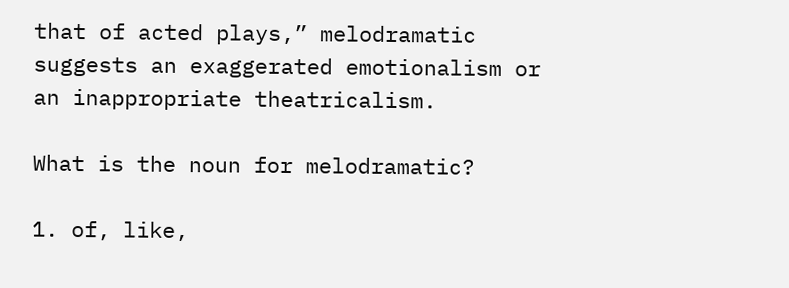that of acted plays,” melodramatic suggests an exaggerated emotionalism or an inappropriate theatricalism.

What is the noun for melodramatic?

1. of, like,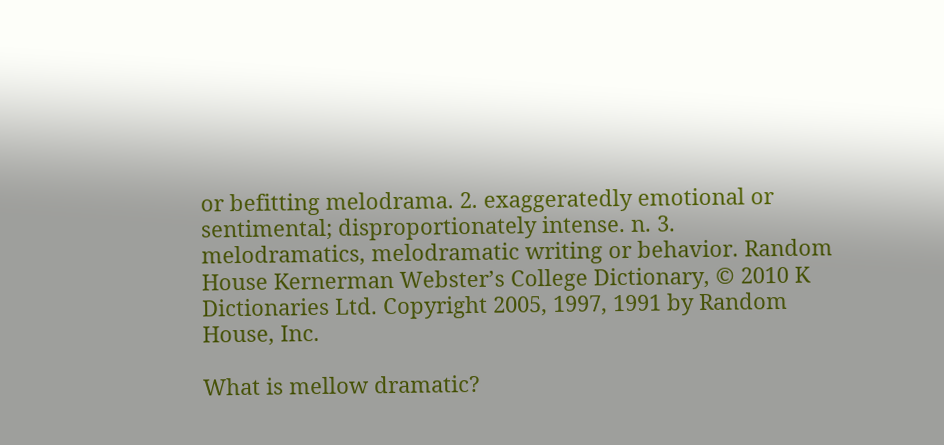or befitting melodrama. 2. exaggeratedly emotional or sentimental; disproportionately intense. n. 3. melodramatics, melodramatic writing or behavior. Random House Kernerman Webster’s College Dictionary, © 2010 K Dictionaries Ltd. Copyright 2005, 1997, 1991 by Random House, Inc.

What is mellow dramatic?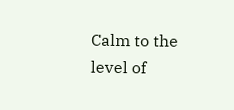Calm to the level of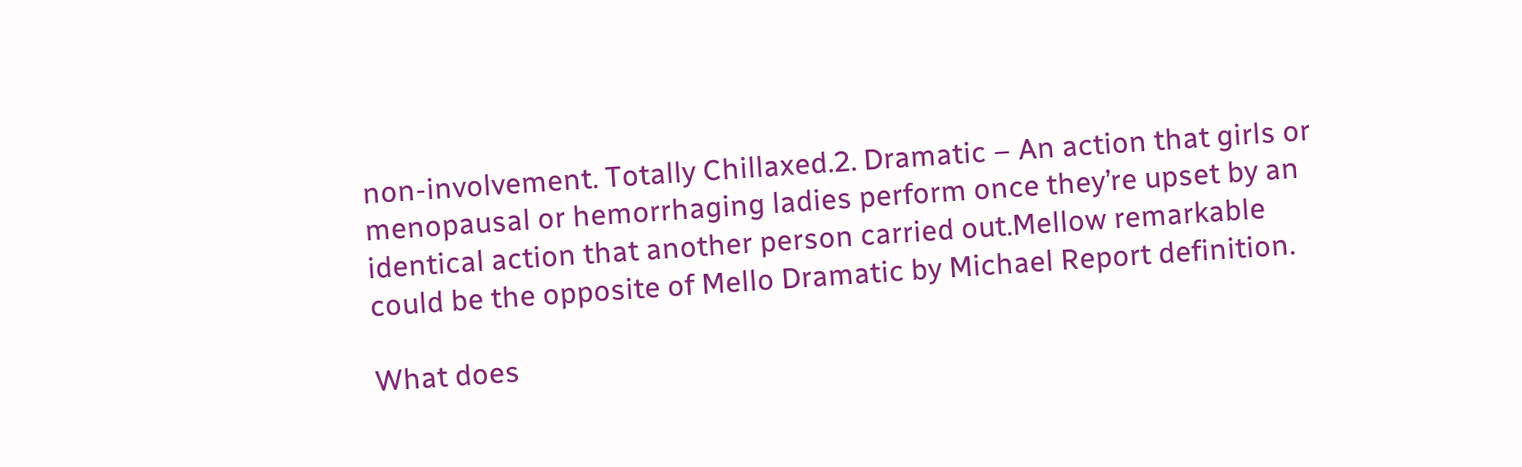non-involvement. Totally Chillaxed.2. Dramatic – An action that girls or menopausal or hemorrhaging ladies perform once they’re upset by an identical action that another person carried out.Mellow remarkable could be the opposite of Mello Dramatic by Michael Report definition.

What does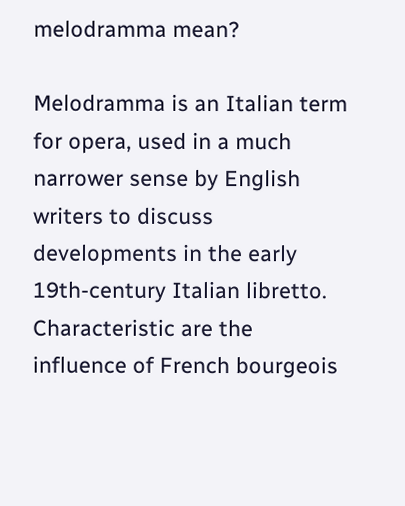melodramma mean?

Melodramma is an Italian term for opera, used in a much narrower sense by English writers to discuss developments in the early 19th-century Italian libretto. Characteristic are the influence of French bourgeois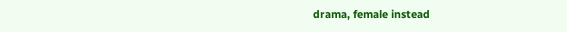drama, female instead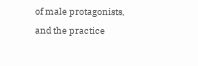of male protagonists, and the practice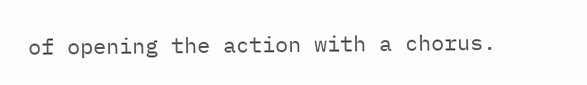of opening the action with a chorus.